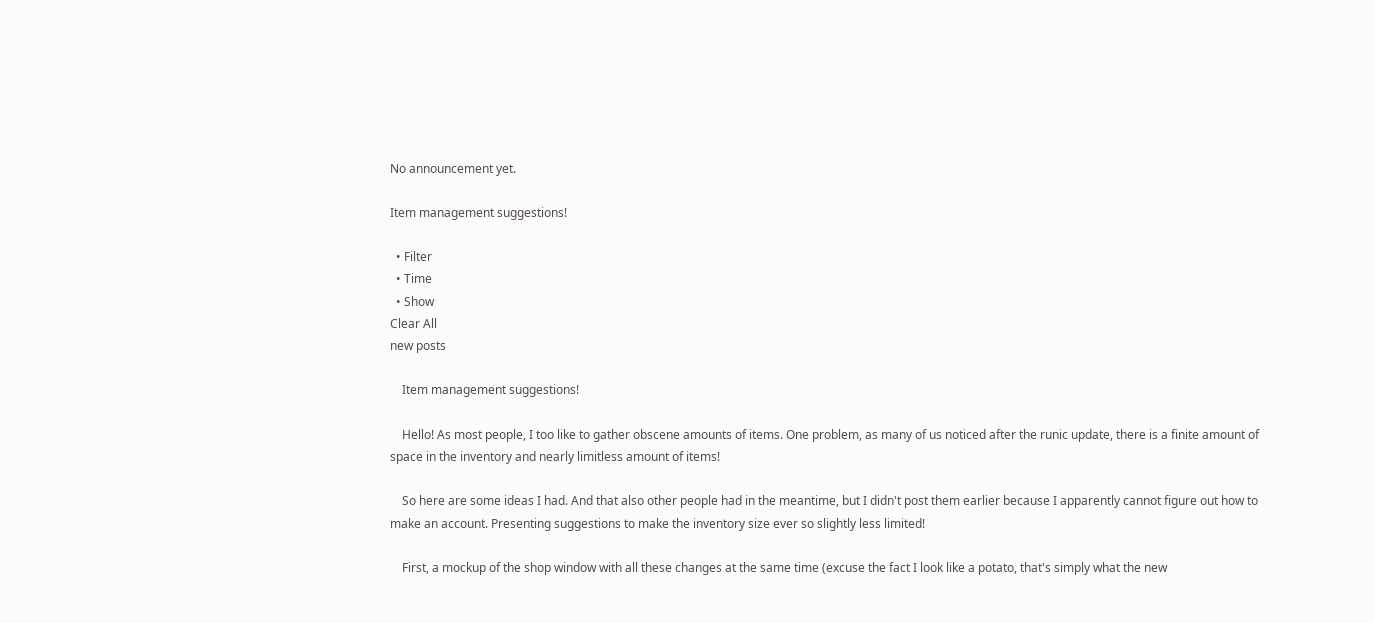No announcement yet.

Item management suggestions!

  • Filter
  • Time
  • Show
Clear All
new posts

    Item management suggestions!

    Hello! As most people, I too like to gather obscene amounts of items. One problem, as many of us noticed after the runic update, there is a finite amount of space in the inventory and nearly limitless amount of items!

    So here are some ideas I had. And that also other people had in the meantime, but I didn't post them earlier because I apparently cannot figure out how to make an account. Presenting suggestions to make the inventory size ever so slightly less limited!

    First, a mockup of the shop window with all these changes at the same time (excuse the fact I look like a potato, that's simply what the new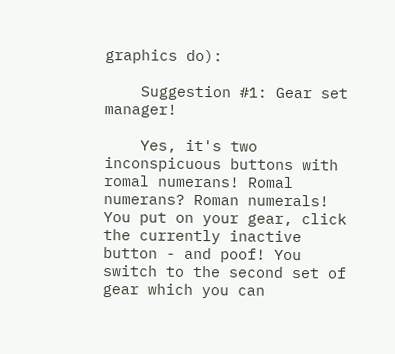graphics do):

    Suggestion #1: Gear set manager!

    Yes, it's two inconspicuous buttons with romal numerans! Romal numerans? Roman numerals! You put on your gear, click the currently inactive button - and poof! You switch to the second set of gear which you can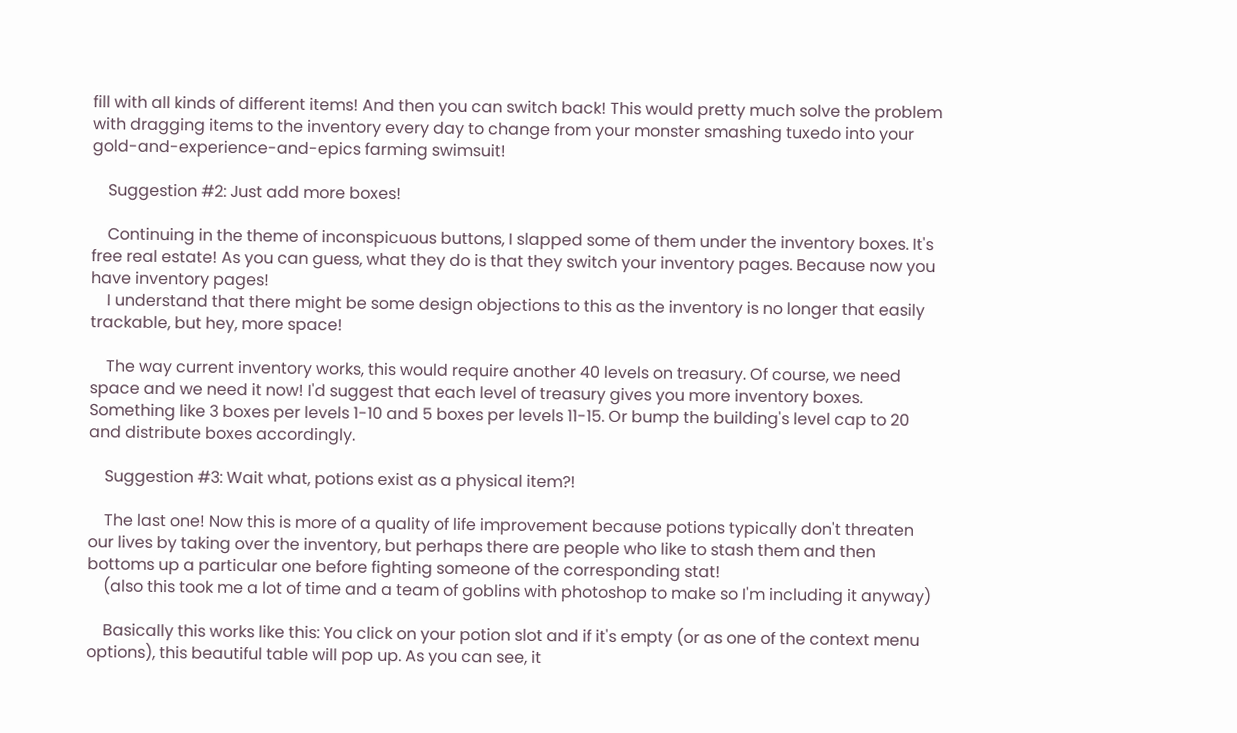fill with all kinds of different items! And then you can switch back! This would pretty much solve the problem with dragging items to the inventory every day to change from your monster smashing tuxedo into your gold-and-experience-and-epics farming swimsuit!

    Suggestion #2: Just add more boxes!

    Continuing in the theme of inconspicuous buttons, I slapped some of them under the inventory boxes. It's free real estate! As you can guess, what they do is that they switch your inventory pages. Because now you have inventory pages!
    I understand that there might be some design objections to this as the inventory is no longer that easily trackable, but hey, more space!

    The way current inventory works, this would require another 40 levels on treasury. Of course, we need space and we need it now! I'd suggest that each level of treasury gives you more inventory boxes. Something like 3 boxes per levels 1-10 and 5 boxes per levels 11-15. Or bump the building's level cap to 20 and distribute boxes accordingly.

    Suggestion #3: Wait what, potions exist as a physical item?!

    The last one! Now this is more of a quality of life improvement because potions typically don't threaten our lives by taking over the inventory, but perhaps there are people who like to stash them and then bottoms up a particular one before fighting someone of the corresponding stat!
    (also this took me a lot of time and a team of goblins with photoshop to make so I'm including it anyway)

    Basically this works like this: You click on your potion slot and if it's empty (or as one of the context menu options), this beautiful table will pop up. As you can see, it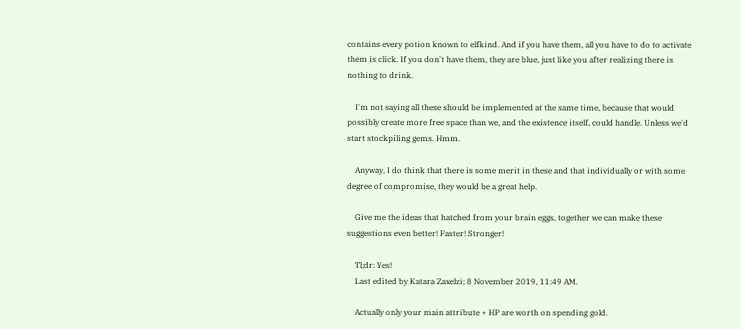contains every potion known to elfkind. And if you have them, all you have to do to activate them is click. If you don't have them, they are blue, just like you after realizing there is nothing to drink.

    I'm not saying all these should be implemented at the same time, because that would possibly create more free space than we, and the existence itself, could handle. Unless we'd start stockpiling gems. Hmm.

    Anyway, I do think that there is some merit in these and that individually or with some degree of compromise, they would be a great help.

    Give me the ideas that hatched from your brain eggs, together we can make these suggestions even better! Faster! Stronger!

    Tl;dr: Yes!
    Last edited by Katara Zaxelzi; 8 November 2019, 11:49 AM.

    Actually only your main attribute + HP are worth on spending gold.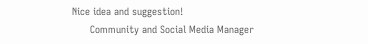Nice idea and suggestion!
      Community and Social Media Manager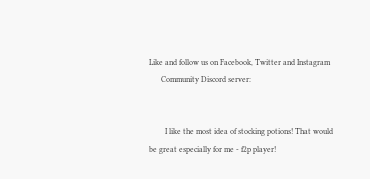Like and follow us on Facebook, Twitter and Instagram
      Community Discord server:


        I like the most idea of stocking potions! That would be great especially for me - f2p player!